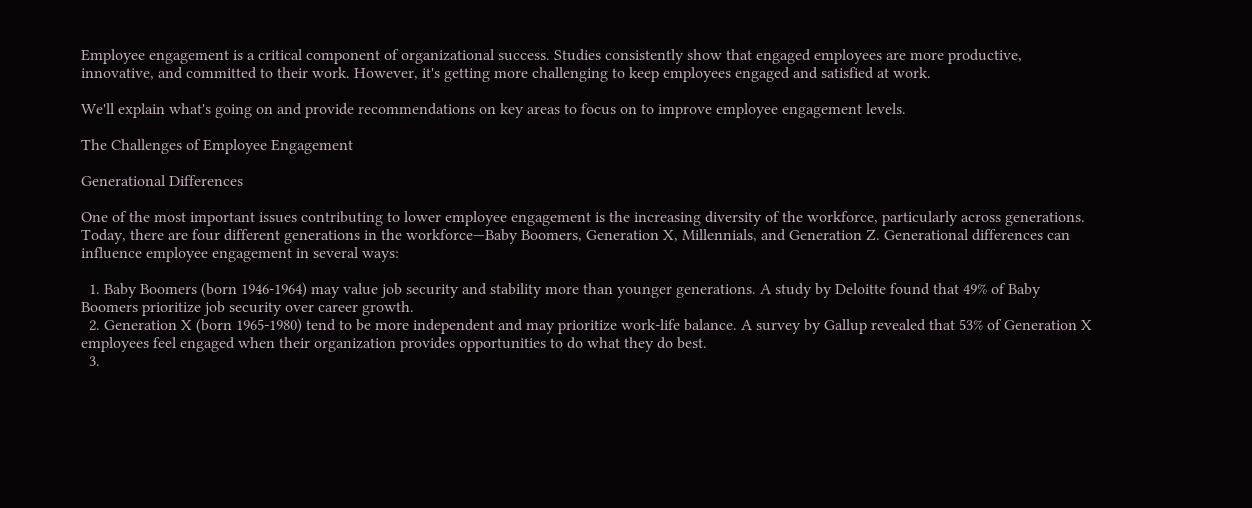Employee engagement is a critical component of organizational success. Studies consistently show that engaged employees are more productive, innovative, and committed to their work. However, it's getting more challenging to keep employees engaged and satisfied at work.

We'll explain what's going on and provide recommendations on key areas to focus on to improve employee engagement levels.

The Challenges of Employee Engagement

Generational Differences

One of the most important issues contributing to lower employee engagement is the increasing diversity of the workforce, particularly across generations. Today, there are four different generations in the workforce—Baby Boomers, Generation X, Millennials, and Generation Z. Generational differences can influence employee engagement in several ways:

  1. Baby Boomers (born 1946-1964) may value job security and stability more than younger generations. A study by Deloitte found that 49% of Baby Boomers prioritize job security over career growth.
  2. Generation X (born 1965-1980) tend to be more independent and may prioritize work-life balance. A survey by Gallup revealed that 53% of Generation X employees feel engaged when their organization provides opportunities to do what they do best.
  3.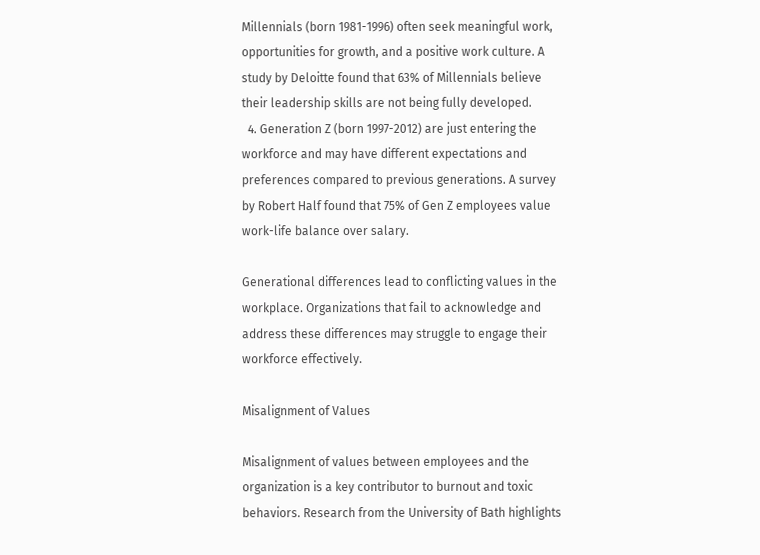Millennials (born 1981-1996) often seek meaningful work, opportunities for growth, and a positive work culture. A study by Deloitte found that 63% of Millennials believe their leadership skills are not being fully developed.
  4. Generation Z (born 1997-2012) are just entering the workforce and may have different expectations and preferences compared to previous generations. A survey by Robert Half found that 75% of Gen Z employees value work-life balance over salary.

Generational differences lead to conflicting values in the workplace. Organizations that fail to acknowledge and address these differences may struggle to engage their workforce effectively.

Misalignment of Values

Misalignment of values between employees and the organization is a key contributor to burnout and toxic behaviors. Research from the University of Bath highlights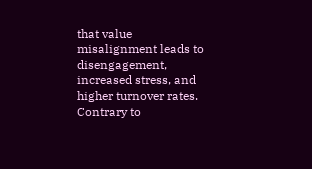that value misalignment leads to disengagement, increased stress, and higher turnover rates. Contrary to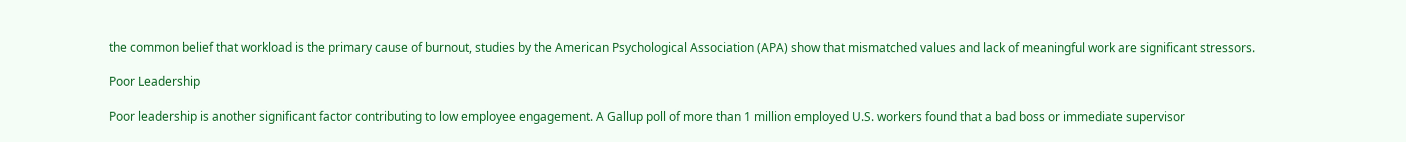the common belief that workload is the primary cause of burnout, studies by the American Psychological Association (APA) show that mismatched values and lack of meaningful work are significant stressors.

Poor Leadership

Poor leadership is another significant factor contributing to low employee engagement. A Gallup poll of more than 1 million employed U.S. workers found that a bad boss or immediate supervisor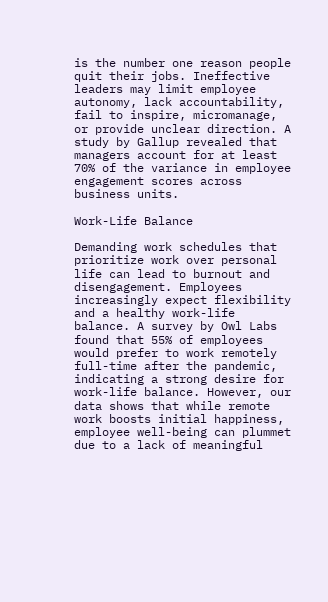is the number one reason people quit their jobs. Ineffective leaders may limit employee autonomy, lack accountability, fail to inspire, micromanage, or provide unclear direction. A study by Gallup revealed that managers account for at least 70% of the variance in employee engagement scores across business units.

Work-Life Balance

Demanding work schedules that prioritize work over personal life can lead to burnout and disengagement. Employees increasingly expect flexibility and a healthy work-life balance. A survey by Owl Labs found that 55% of employees would prefer to work remotely full-time after the pandemic, indicating a strong desire for work-life balance. However, our data shows that while remote work boosts initial happiness, employee well-being can plummet due to a lack of meaningful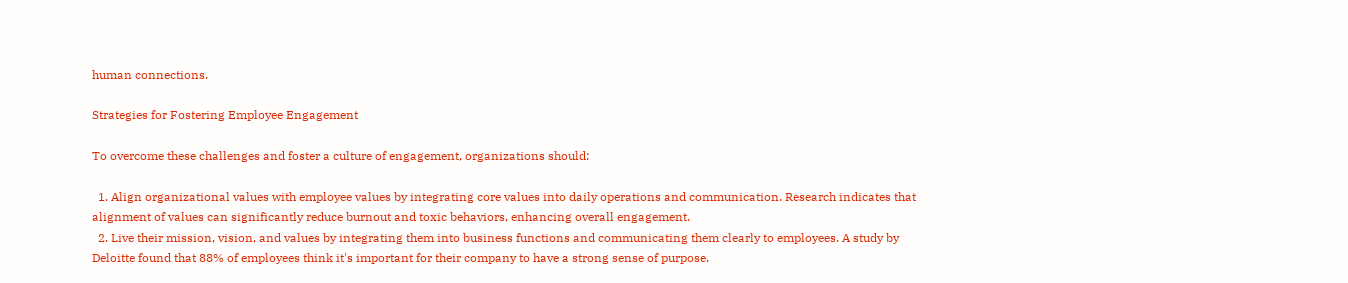human connections.

Strategies for Fostering Employee Engagement

To overcome these challenges and foster a culture of engagement, organizations should:

  1. Align organizational values with employee values by integrating core values into daily operations and communication. Research indicates that alignment of values can significantly reduce burnout and toxic behaviors, enhancing overall engagement.
  2. Live their mission, vision, and values by integrating them into business functions and communicating them clearly to employees. A study by Deloitte found that 88% of employees think it's important for their company to have a strong sense of purpose.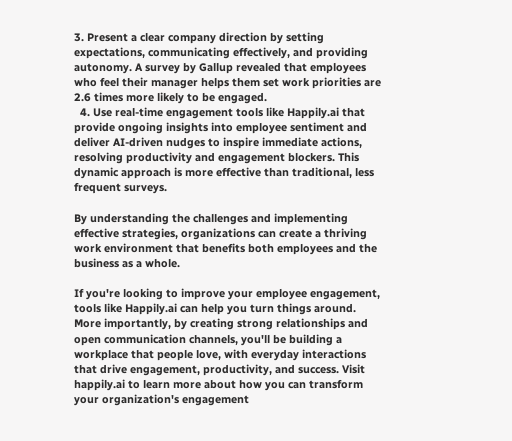3. Present a clear company direction by setting expectations, communicating effectively, and providing autonomy. A survey by Gallup revealed that employees who feel their manager helps them set work priorities are 2.6 times more likely to be engaged.
  4. Use real-time engagement tools like Happily.ai that provide ongoing insights into employee sentiment and deliver AI-driven nudges to inspire immediate actions, resolving productivity and engagement blockers. This dynamic approach is more effective than traditional, less frequent surveys.

By understanding the challenges and implementing effective strategies, organizations can create a thriving work environment that benefits both employees and the business as a whole.

If you're looking to improve your employee engagement, tools like Happily.ai can help you turn things around. More importantly, by creating strong relationships and open communication channels, you'll be building a workplace that people love, with everyday interactions that drive engagement, productivity, and success. Visit happily.ai to learn more about how you can transform your organization's engagement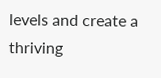levels and create a thriving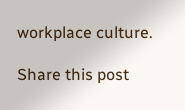workplace culture.

Share this post